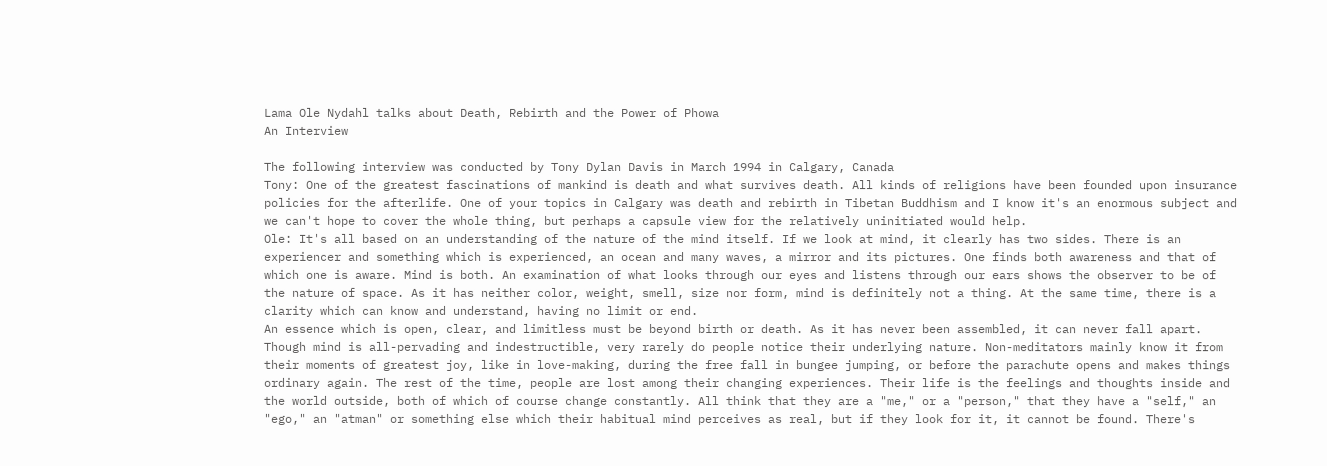Lama Ole Nydahl talks about Death, Rebirth and the Power of Phowa
An Interview

The following interview was conducted by Tony Dylan Davis in March 1994 in Calgary, Canada
Tony: One of the greatest fascinations of mankind is death and what survives death. All kinds of religions have been founded upon insurance policies for the afterlife. One of your topics in Calgary was death and rebirth in Tibetan Buddhism and I know it's an enormous subject and we can't hope to cover the whole thing, but perhaps a capsule view for the relatively uninitiated would help.
Ole: It's all based on an understanding of the nature of the mind itself. If we look at mind, it clearly has two sides. There is an experiencer and something which is experienced, an ocean and many waves, a mirror and its pictures. One finds both awareness and that of which one is aware. Mind is both. An examination of what looks through our eyes and listens through our ears shows the observer to be of the nature of space. As it has neither color, weight, smell, size nor form, mind is definitely not a thing. At the same time, there is a clarity which can know and understand, having no limit or end.
An essence which is open, clear, and limitless must be beyond birth or death. As it has never been assembled, it can never fall apart. Though mind is all-pervading and indestructible, very rarely do people notice their underlying nature. Non-meditators mainly know it from their moments of greatest joy, like in love-making, during the free fall in bungee jumping, or before the parachute opens and makes things ordinary again. The rest of the time, people are lost among their changing experiences. Their life is the feelings and thoughts inside and the world outside, both of which of course change constantly. All think that they are a "me," or a "person," that they have a "self," an "ego," an "atman" or something else which their habitual mind perceives as real, but if they look for it, it cannot be found. There's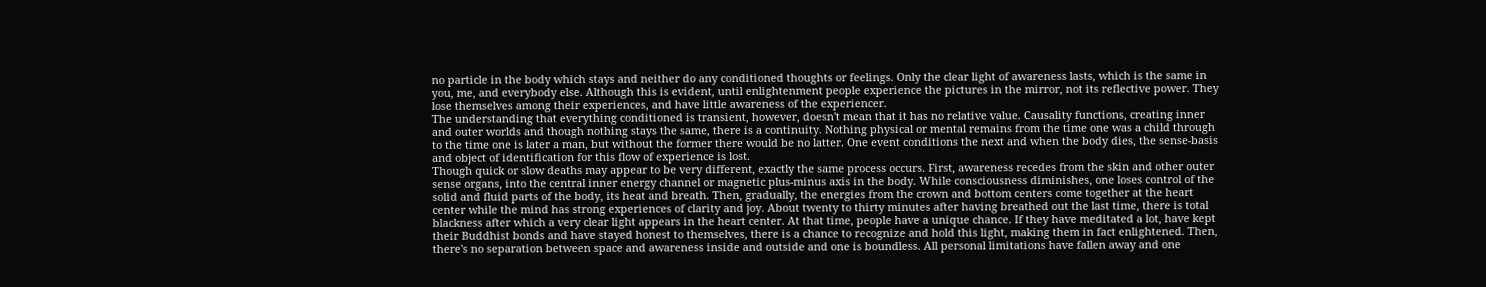no particle in the body which stays and neither do any conditioned thoughts or feelings. Only the clear light of awareness lasts, which is the same in you, me, and everybody else. Although this is evident, until enlightenment people experience the pictures in the mirror, not its reflective power. They lose themselves among their experiences, and have little awareness of the experiencer.
The understanding that everything conditioned is transient, however, doesn't mean that it has no relative value. Causality functions, creating inner and outer worlds and though nothing stays the same, there is a continuity. Nothing physical or mental remains from the time one was a child through to the time one is later a man, but without the former there would be no latter. One event conditions the next and when the body dies, the sense-basis and object of identification for this flow of experience is lost.
Though quick or slow deaths may appear to be very different, exactly the same process occurs. First, awareness recedes from the skin and other outer sense organs, into the central inner energy channel or magnetic plus-minus axis in the body. While consciousness diminishes, one loses control of the solid and fluid parts of the body, its heat and breath. Then, gradually, the energies from the crown and bottom centers come together at the heart center while the mind has strong experiences of clarity and joy. About twenty to thirty minutes after having breathed out the last time, there is total blackness after which a very clear light appears in the heart center. At that time, people have a unique chance. If they have meditated a lot, have kept their Buddhist bonds and have stayed honest to themselves, there is a chance to recognize and hold this light, making them in fact enlightened. Then, there's no separation between space and awareness inside and outside and one is boundless. All personal limitations have fallen away and one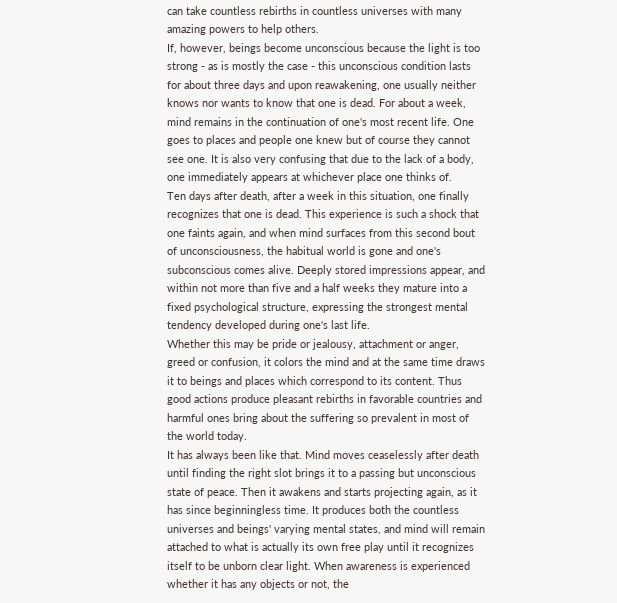can take countless rebirths in countless universes with many amazing powers to help others.
If, however, beings become unconscious because the light is too strong - as is mostly the case - this unconscious condition lasts for about three days and upon reawakening, one usually neither knows nor wants to know that one is dead. For about a week, mind remains in the continuation of one's most recent life. One goes to places and people one knew but of course they cannot see one. It is also very confusing that due to the lack of a body, one immediately appears at whichever place one thinks of.
Ten days after death, after a week in this situation, one finally recognizes that one is dead. This experience is such a shock that one faints again, and when mind surfaces from this second bout of unconsciousness, the habitual world is gone and one's subconscious comes alive. Deeply stored impressions appear, and within not more than five and a half weeks they mature into a fixed psychological structure, expressing the strongest mental tendency developed during one's last life.
Whether this may be pride or jealousy, attachment or anger, greed or confusion, it colors the mind and at the same time draws it to beings and places which correspond to its content. Thus good actions produce pleasant rebirths in favorable countries and harmful ones bring about the suffering so prevalent in most of the world today.
It has always been like that. Mind moves ceaselessly after death until finding the right slot brings it to a passing but unconscious state of peace. Then it awakens and starts projecting again, as it has since beginningless time. It produces both the countless universes and beings' varying mental states, and mind will remain attached to what is actually its own free play until it recognizes itself to be unborn clear light. When awareness is experienced whether it has any objects or not, the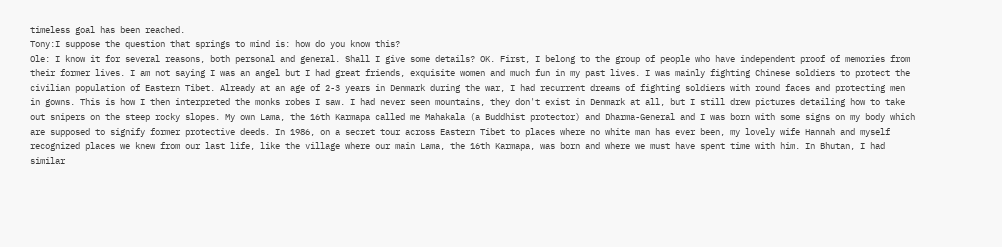timeless goal has been reached.
Tony:I suppose the question that springs to mind is: how do you know this?
Ole: I know it for several reasons, both personal and general. Shall I give some details? OK. First, I belong to the group of people who have independent proof of memories from their former lives. I am not saying I was an angel but I had great friends, exquisite women and much fun in my past lives. I was mainly fighting Chinese soldiers to protect the civilian population of Eastern Tibet. Already at an age of 2-3 years in Denmark during the war, I had recurrent dreams of fighting soldiers with round faces and protecting men in gowns. This is how I then interpreted the monks robes I saw. I had never seen mountains, they don't exist in Denmark at all, but I still drew pictures detailing how to take out snipers on the steep rocky slopes. My own Lama, the 16th Karmapa called me Mahakala (a Buddhist protector) and Dharma-General and I was born with some signs on my body which are supposed to signify former protective deeds. In 1986, on a secret tour across Eastern Tibet to places where no white man has ever been, my lovely wife Hannah and myself recognized places we knew from our last life, like the village where our main Lama, the 16th Karmapa, was born and where we must have spent time with him. In Bhutan, I had similar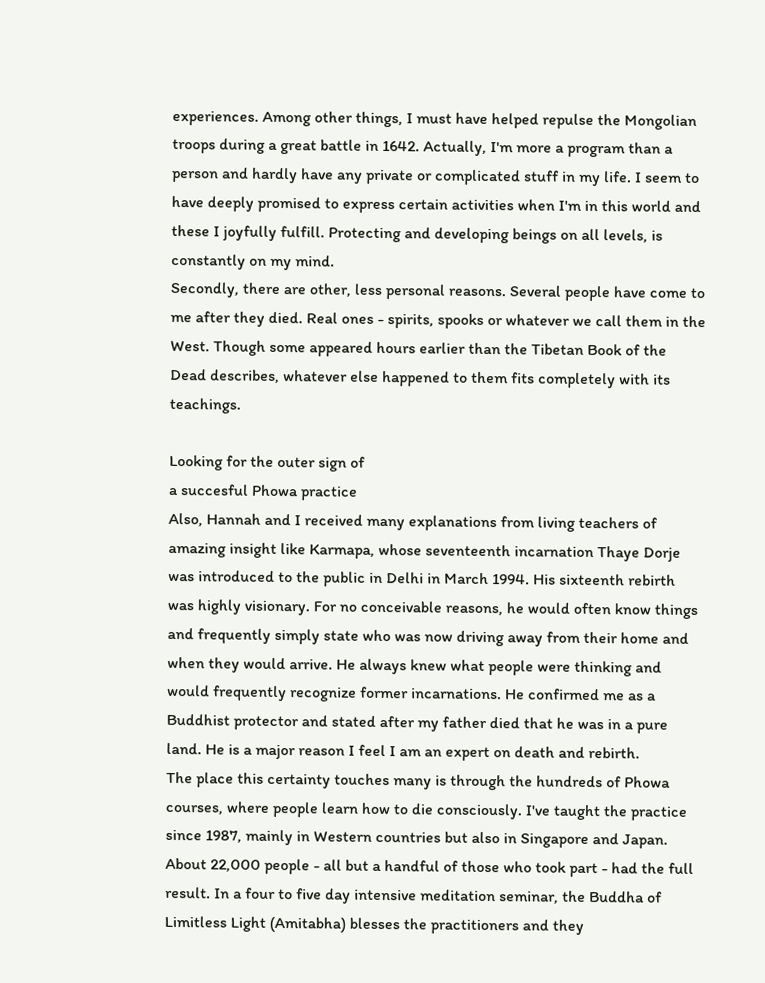experiences. Among other things, I must have helped repulse the Mongolian troops during a great battle in 1642. Actually, I'm more a program than a person and hardly have any private or complicated stuff in my life. I seem to have deeply promised to express certain activities when I'm in this world and these I joyfully fulfill. Protecting and developing beings on all levels, is constantly on my mind.
Secondly, there are other, less personal reasons. Several people have come to me after they died. Real ones - spirits, spooks or whatever we call them in the West. Though some appeared hours earlier than the Tibetan Book of the Dead describes, whatever else happened to them fits completely with its teachings.

Looking for the outer sign of
a succesful Phowa practice
Also, Hannah and I received many explanations from living teachers of amazing insight like Karmapa, whose seventeenth incarnation Thaye Dorje was introduced to the public in Delhi in March 1994. His sixteenth rebirth was highly visionary. For no conceivable reasons, he would often know things and frequently simply state who was now driving away from their home and when they would arrive. He always knew what people were thinking and would frequently recognize former incarnations. He confirmed me as a Buddhist protector and stated after my father died that he was in a pure land. He is a major reason I feel I am an expert on death and rebirth.
The place this certainty touches many is through the hundreds of Phowa courses, where people learn how to die consciously. I've taught the practice since 1987, mainly in Western countries but also in Singapore and Japan. About 22,000 people - all but a handful of those who took part - had the full result. In a four to five day intensive meditation seminar, the Buddha of Limitless Light (Amitabha) blesses the practitioners and they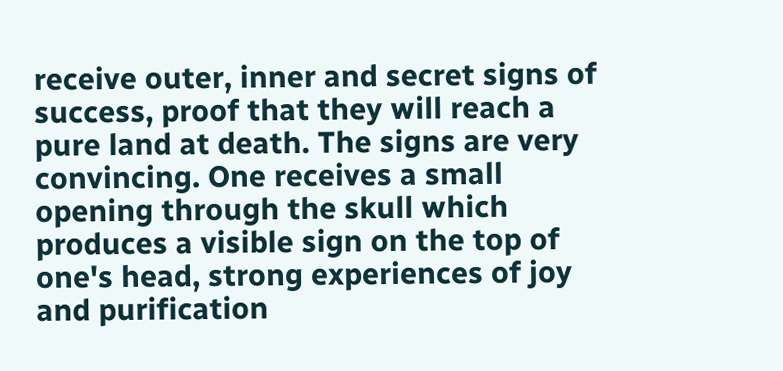receive outer, inner and secret signs of success, proof that they will reach a pure land at death. The signs are very convincing. One receives a small opening through the skull which produces a visible sign on the top of one's head, strong experiences of joy and purification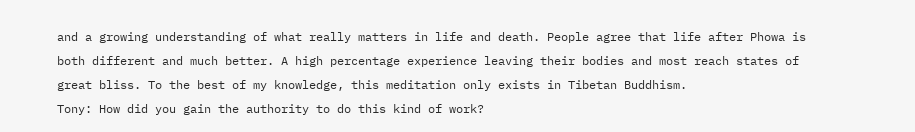and a growing understanding of what really matters in life and death. People agree that life after Phowa is both different and much better. A high percentage experience leaving their bodies and most reach states of great bliss. To the best of my knowledge, this meditation only exists in Tibetan Buddhism.
Tony: How did you gain the authority to do this kind of work?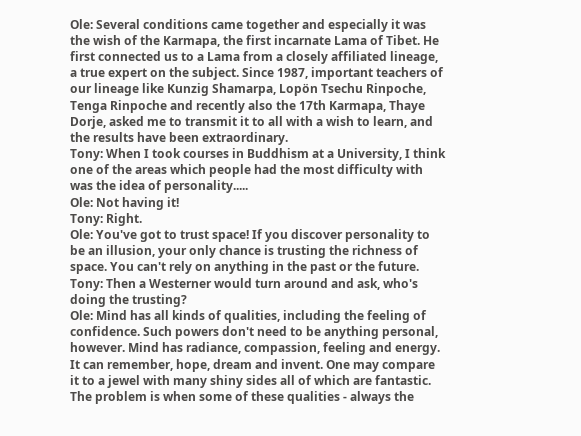Ole: Several conditions came together and especially it was the wish of the Karmapa, the first incarnate Lama of Tibet. He first connected us to a Lama from a closely affiliated lineage, a true expert on the subject. Since 1987, important teachers of our lineage like Kunzig Shamarpa, Lopön Tsechu Rinpoche, Tenga Rinpoche and recently also the 17th Karmapa, Thaye Dorje, asked me to transmit it to all with a wish to learn, and the results have been extraordinary.
Tony: When I took courses in Buddhism at a University, I think one of the areas which people had the most difficulty with was the idea of personality.....
Ole: Not having it!
Tony: Right.
Ole: You've got to trust space! If you discover personality to be an illusion, your only chance is trusting the richness of space. You can't rely on anything in the past or the future.
Tony: Then a Westerner would turn around and ask, who's doing the trusting?
Ole: Mind has all kinds of qualities, including the feeling of confidence. Such powers don't need to be anything personal, however. Mind has radiance, compassion, feeling and energy. It can remember, hope, dream and invent. One may compare it to a jewel with many shiny sides all of which are fantastic. The problem is when some of these qualities - always the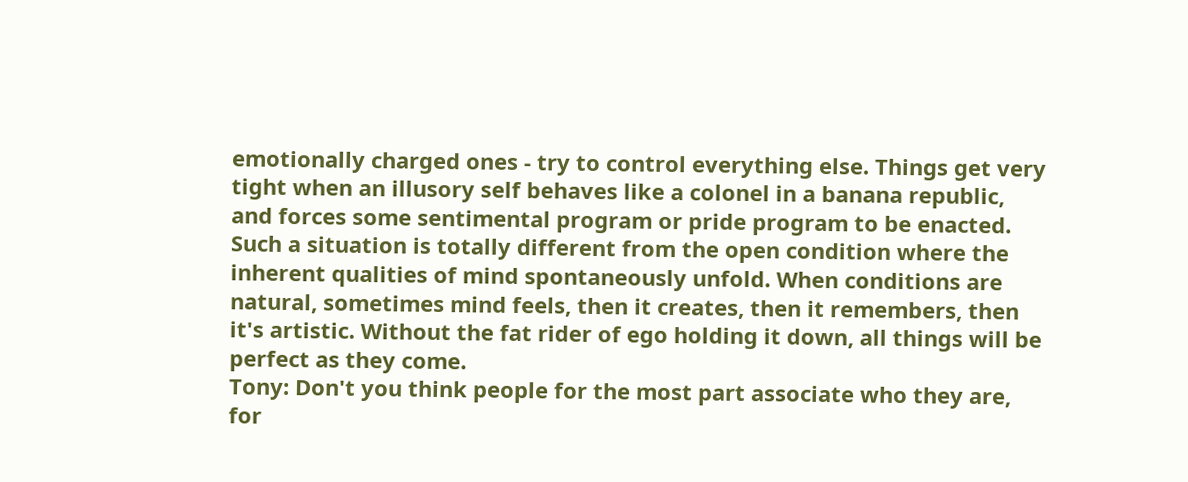emotionally charged ones - try to control everything else. Things get very tight when an illusory self behaves like a colonel in a banana republic, and forces some sentimental program or pride program to be enacted. Such a situation is totally different from the open condition where the inherent qualities of mind spontaneously unfold. When conditions are natural, sometimes mind feels, then it creates, then it remembers, then it's artistic. Without the fat rider of ego holding it down, all things will be perfect as they come.
Tony: Don't you think people for the most part associate who they are, for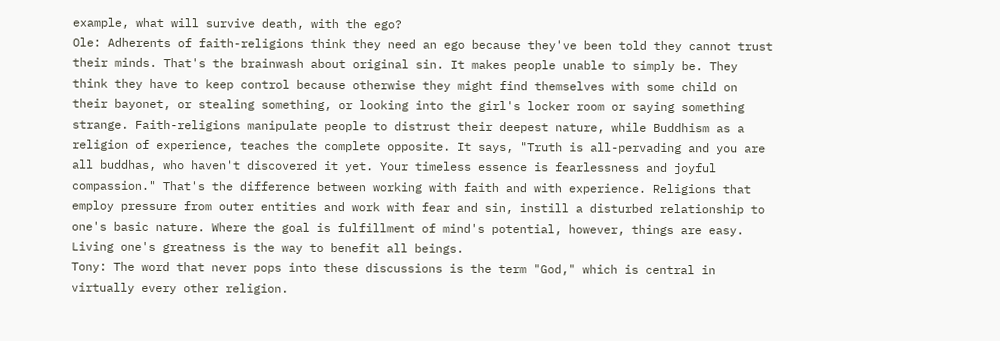example, what will survive death, with the ego?
Ole: Adherents of faith-religions think they need an ego because they've been told they cannot trust their minds. That's the brainwash about original sin. It makes people unable to simply be. They think they have to keep control because otherwise they might find themselves with some child on their bayonet, or stealing something, or looking into the girl's locker room or saying something strange. Faith-religions manipulate people to distrust their deepest nature, while Buddhism as a religion of experience, teaches the complete opposite. It says, "Truth is all-pervading and you are all buddhas, who haven't discovered it yet. Your timeless essence is fearlessness and joyful compassion." That's the difference between working with faith and with experience. Religions that employ pressure from outer entities and work with fear and sin, instill a disturbed relationship to one's basic nature. Where the goal is fulfillment of mind's potential, however, things are easy. Living one's greatness is the way to benefit all beings.
Tony: The word that never pops into these discussions is the term "God," which is central in virtually every other religion.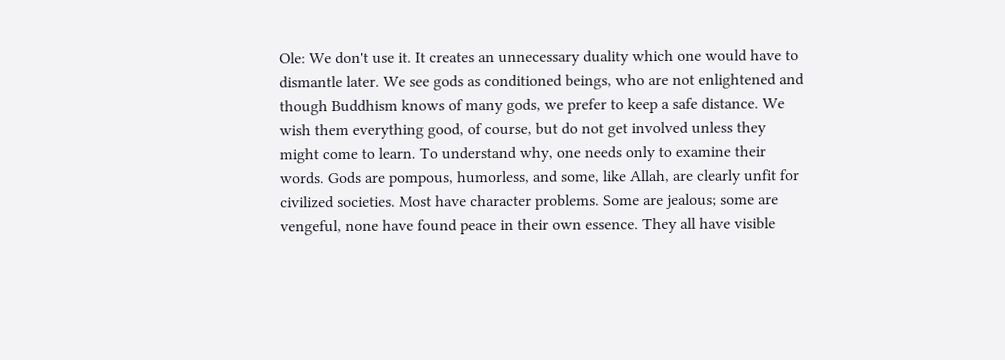Ole: We don't use it. It creates an unnecessary duality which one would have to dismantle later. We see gods as conditioned beings, who are not enlightened and though Buddhism knows of many gods, we prefer to keep a safe distance. We wish them everything good, of course, but do not get involved unless they might come to learn. To understand why, one needs only to examine their words. Gods are pompous, humorless, and some, like Allah, are clearly unfit for civilized societies. Most have character problems. Some are jealous; some are vengeful, none have found peace in their own essence. They all have visible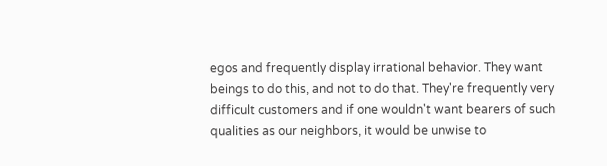egos and frequently display irrational behavior. They want beings to do this, and not to do that. They're frequently very difficult customers and if one wouldn't want bearers of such qualities as our neighbors, it would be unwise to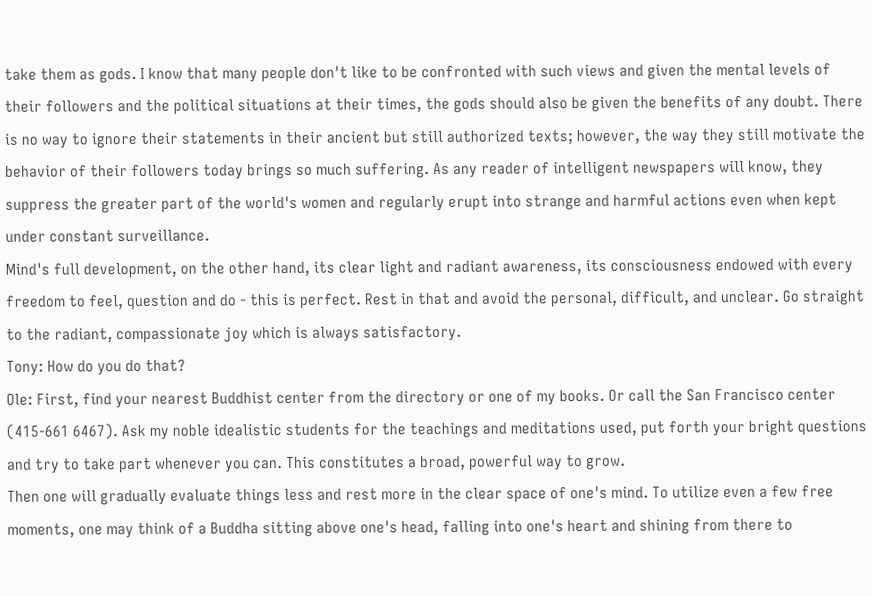take them as gods. I know that many people don't like to be confronted with such views and given the mental levels of their followers and the political situations at their times, the gods should also be given the benefits of any doubt. There is no way to ignore their statements in their ancient but still authorized texts; however, the way they still motivate the behavior of their followers today brings so much suffering. As any reader of intelligent newspapers will know, they suppress the greater part of the world's women and regularly erupt into strange and harmful actions even when kept under constant surveillance.
Mind's full development, on the other hand, its clear light and radiant awareness, its consciousness endowed with every freedom to feel, question and do - this is perfect. Rest in that and avoid the personal, difficult, and unclear. Go straight to the radiant, compassionate joy which is always satisfactory.
Tony: How do you do that?
Ole: First, find your nearest Buddhist center from the directory or one of my books. Or call the San Francisco center (415-661 6467). Ask my noble idealistic students for the teachings and meditations used, put forth your bright questions and try to take part whenever you can. This constitutes a broad, powerful way to grow.
Then one will gradually evaluate things less and rest more in the clear space of one's mind. To utilize even a few free moments, one may think of a Buddha sitting above one's head, falling into one's heart and shining from there to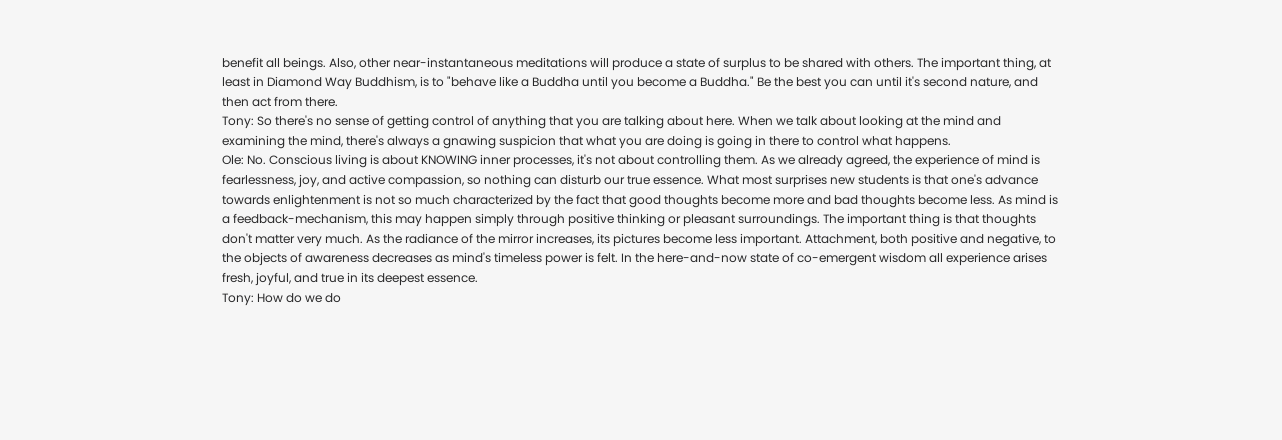benefit all beings. Also, other near-instantaneous meditations will produce a state of surplus to be shared with others. The important thing, at least in Diamond Way Buddhism, is to "behave like a Buddha until you become a Buddha." Be the best you can until it's second nature, and then act from there.
Tony: So there's no sense of getting control of anything that you are talking about here. When we talk about looking at the mind and examining the mind, there's always a gnawing suspicion that what you are doing is going in there to control what happens.
Ole: No. Conscious living is about KNOWING inner processes, it's not about controlling them. As we already agreed, the experience of mind is fearlessness, joy, and active compassion, so nothing can disturb our true essence. What most surprises new students is that one's advance towards enlightenment is not so much characterized by the fact that good thoughts become more and bad thoughts become less. As mind is a feedback-mechanism, this may happen simply through positive thinking or pleasant surroundings. The important thing is that thoughts don't matter very much. As the radiance of the mirror increases, its pictures become less important. Attachment, both positive and negative, to the objects of awareness decreases as mind's timeless power is felt. In the here-and-now state of co-emergent wisdom all experience arises fresh, joyful, and true in its deepest essence.
Tony: How do we do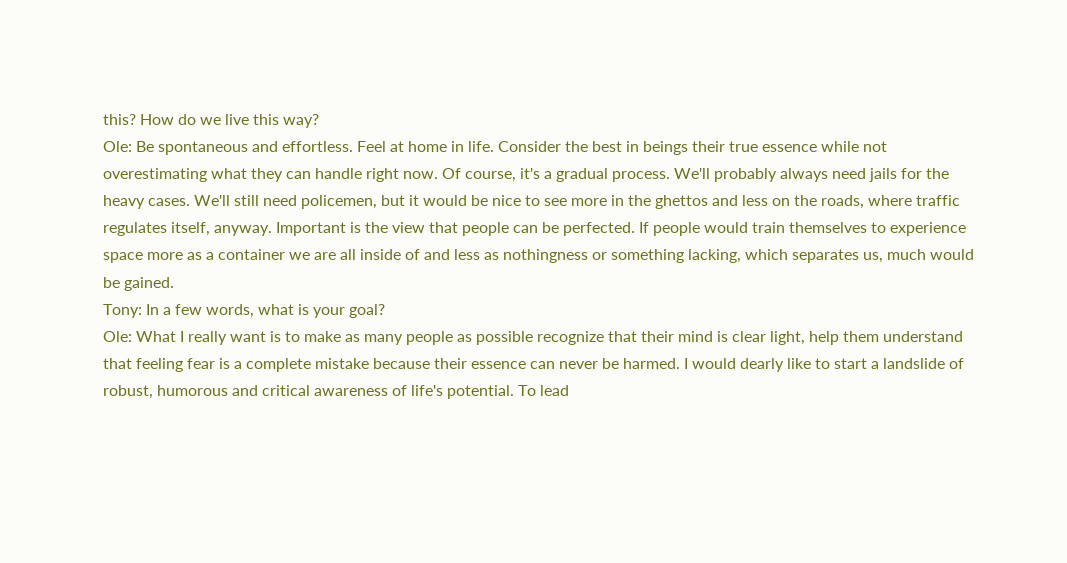this? How do we live this way?
Ole: Be spontaneous and effortless. Feel at home in life. Consider the best in beings their true essence while not overestimating what they can handle right now. Of course, it's a gradual process. We'll probably always need jails for the heavy cases. We'll still need policemen, but it would be nice to see more in the ghettos and less on the roads, where traffic regulates itself, anyway. Important is the view that people can be perfected. If people would train themselves to experience space more as a container we are all inside of and less as nothingness or something lacking, which separates us, much would be gained.
Tony: In a few words, what is your goal?
Ole: What I really want is to make as many people as possible recognize that their mind is clear light, help them understand that feeling fear is a complete mistake because their essence can never be harmed. I would dearly like to start a landslide of robust, humorous and critical awareness of life's potential. To lead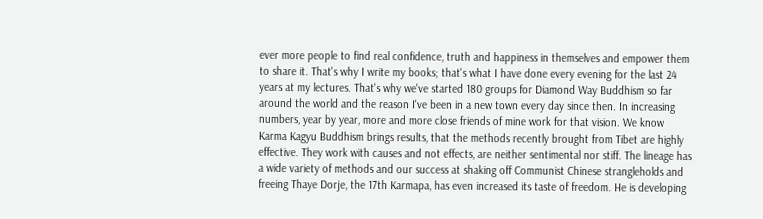ever more people to find real confidence, truth and happiness in themselves and empower them to share it. That's why I write my books; that's what I have done every evening for the last 24 years at my lectures. That's why we've started 180 groups for Diamond Way Buddhism so far around the world and the reason I've been in a new town every day since then. In increasing numbers, year by year, more and more close friends of mine work for that vision. We know Karma Kagyu Buddhism brings results, that the methods recently brought from Tibet are highly effective. They work with causes and not effects, are neither sentimental nor stiff. The lineage has a wide variety of methods and our success at shaking off Communist Chinese strangleholds and freeing Thaye Dorje, the 17th Karmapa, has even increased its taste of freedom. He is developing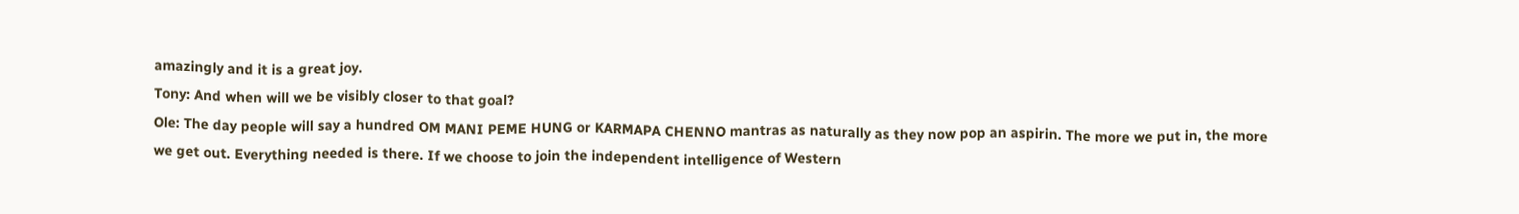amazingly and it is a great joy.
Tony: And when will we be visibly closer to that goal?
Ole: The day people will say a hundred OM MANI PEME HUNG or KARMAPA CHENNO mantras as naturally as they now pop an aspirin. The more we put in, the more we get out. Everything needed is there. If we choose to join the independent intelligence of Western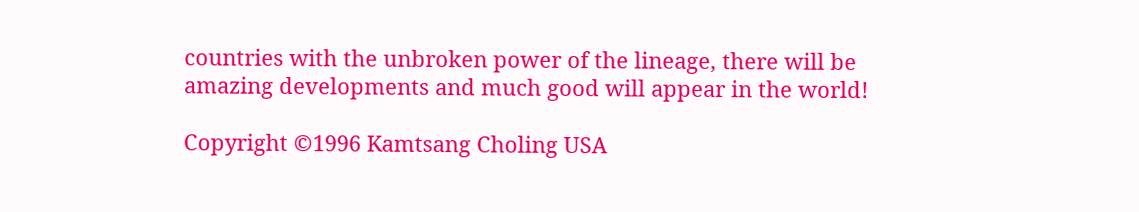countries with the unbroken power of the lineage, there will be amazing developments and much good will appear in the world!

Copyright ©1996 Kamtsang Choling USA